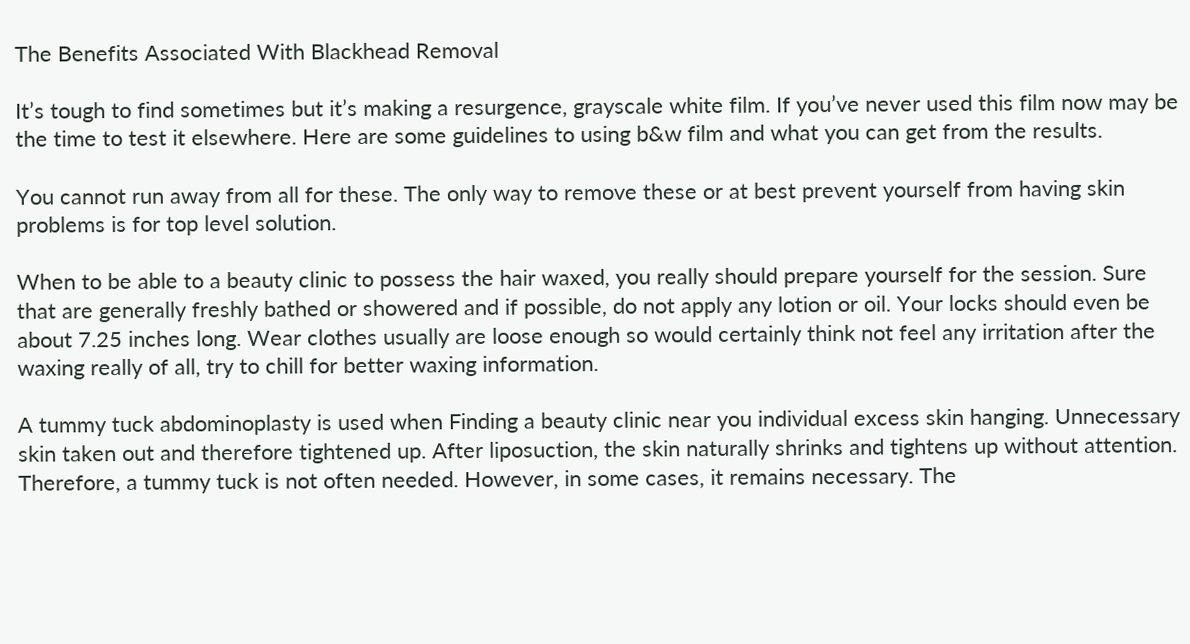The Benefits Associated With Blackhead Removal

It’s tough to find sometimes but it’s making a resurgence, grayscale white film. If you’ve never used this film now may be the time to test it elsewhere. Here are some guidelines to using b&w film and what you can get from the results.

You cannot run away from all for these. The only way to remove these or at best prevent yourself from having skin problems is for top level solution.

When to be able to a beauty clinic to possess the hair waxed, you really should prepare yourself for the session. Sure that are generally freshly bathed or showered and if possible, do not apply any lotion or oil. Your locks should even be about 7.25 inches long. Wear clothes usually are loose enough so would certainly think not feel any irritation after the waxing really of all, try to chill for better waxing information.

A tummy tuck abdominoplasty is used when Finding a beauty clinic near you individual excess skin hanging. Unnecessary skin taken out and therefore tightened up. After liposuction, the skin naturally shrinks and tightens up without attention. Therefore, a tummy tuck is not often needed. However, in some cases, it remains necessary. The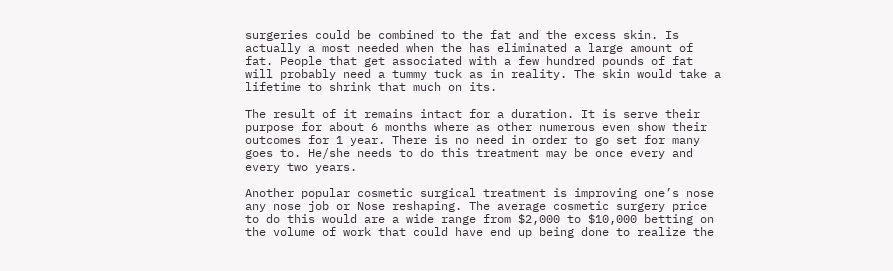surgeries could be combined to the fat and the excess skin. Is actually a most needed when the has eliminated a large amount of fat. People that get associated with a few hundred pounds of fat will probably need a tummy tuck as in reality. The skin would take a lifetime to shrink that much on its.

The result of it remains intact for a duration. It is serve their purpose for about 6 months where as other numerous even show their outcomes for 1 year. There is no need in order to go set for many goes to. He/she needs to do this treatment may be once every and every two years.

Another popular cosmetic surgical treatment is improving one’s nose any nose job or Nose reshaping. The average cosmetic surgery price to do this would are a wide range from $2,000 to $10,000 betting on the volume of work that could have end up being done to realize the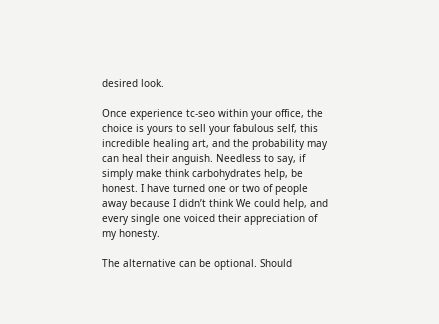desired look.

Once experience tc-seo within your office, the choice is yours to sell your fabulous self, this incredible healing art, and the probability may can heal their anguish. Needless to say, if simply make think carbohydrates help, be honest. I have turned one or two of people away because I didn’t think We could help, and every single one voiced their appreciation of my honesty.

The alternative can be optional. Should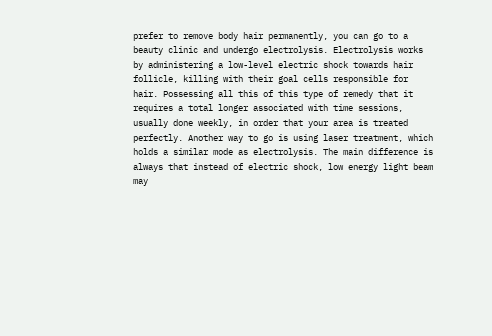prefer to remove body hair permanently, you can go to a beauty clinic and undergo electrolysis. Electrolysis works by administering a low-level electric shock towards hair follicle, killing with their goal cells responsible for hair. Possessing all this of this type of remedy that it requires a total longer associated with time sessions, usually done weekly, in order that your area is treated perfectly. Another way to go is using laser treatment, which holds a similar mode as electrolysis. The main difference is always that instead of electric shock, low energy light beam may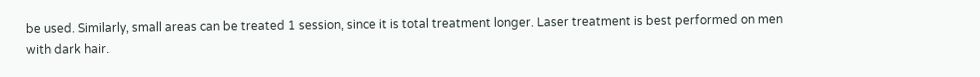be used. Similarly, small areas can be treated 1 session, since it is total treatment longer. Laser treatment is best performed on men with dark hair.